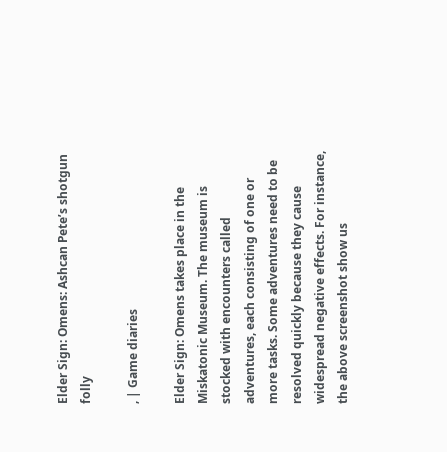Elder Sign: Omens: Ashcan Pete’s shotgun folly

, | Game diaries

Elder Sign: Omens takes place in the Miskatonic Museum. The museum is stocked with encounters called adventures, each consisting of one or more tasks. Some adventures need to be resolved quickly because they cause widespread negative effects. For instance, the above screenshot show us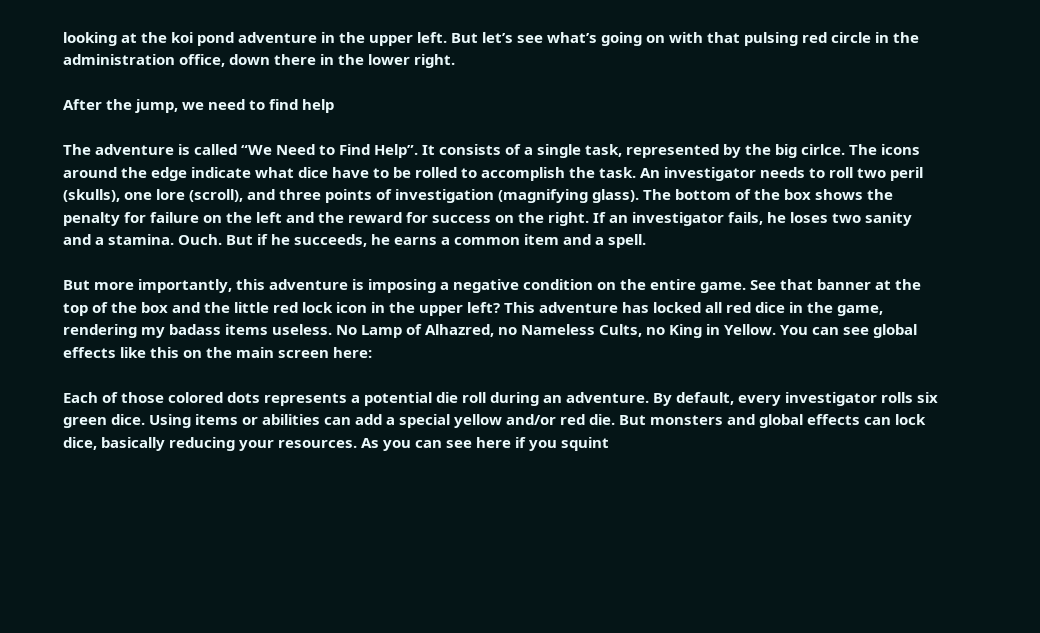looking at the koi pond adventure in the upper left. But let’s see what’s going on with that pulsing red circle in the administration office, down there in the lower right.

After the jump, we need to find help

The adventure is called “We Need to Find Help”. It consists of a single task, represented by the big cirlce. The icons around the edge indicate what dice have to be rolled to accomplish the task. An investigator needs to roll two peril (skulls), one lore (scroll), and three points of investigation (magnifying glass). The bottom of the box shows the penalty for failure on the left and the reward for success on the right. If an investigator fails, he loses two sanity and a stamina. Ouch. But if he succeeds, he earns a common item and a spell.

But more importantly, this adventure is imposing a negative condition on the entire game. See that banner at the top of the box and the little red lock icon in the upper left? This adventure has locked all red dice in the game, rendering my badass items useless. No Lamp of Alhazred, no Nameless Cults, no King in Yellow. You can see global effects like this on the main screen here:

Each of those colored dots represents a potential die roll during an adventure. By default, every investigator rolls six green dice. Using items or abilities can add a special yellow and/or red die. But monsters and global effects can lock dice, basically reducing your resources. As you can see here if you squint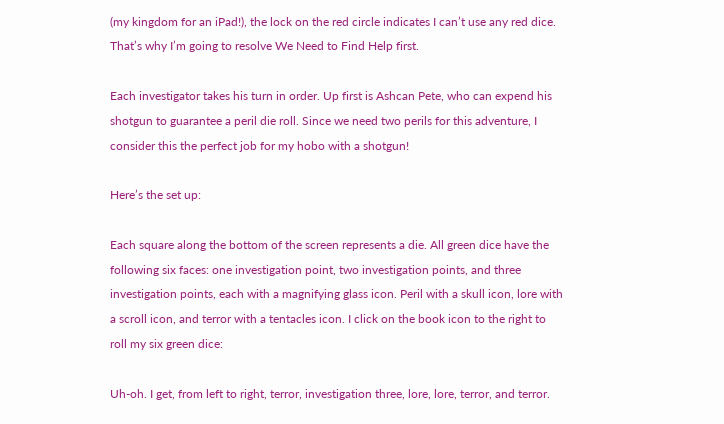(my kingdom for an iPad!), the lock on the red circle indicates I can’t use any red dice. That’s why I’m going to resolve We Need to Find Help first.

Each investigator takes his turn in order. Up first is Ashcan Pete, who can expend his shotgun to guarantee a peril die roll. Since we need two perils for this adventure, I consider this the perfect job for my hobo with a shotgun!

Here’s the set up:

Each square along the bottom of the screen represents a die. All green dice have the following six faces: one investigation point, two investigation points, and three investigation points, each with a magnifying glass icon. Peril with a skull icon, lore with a scroll icon, and terror with a tentacles icon. I click on the book icon to the right to roll my six green dice:

Uh-oh. I get, from left to right, terror, investigation three, lore, lore, terror, and terror.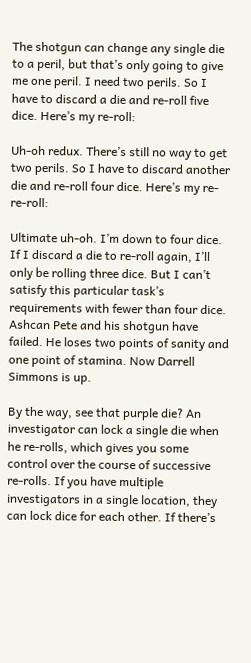The shotgun can change any single die to a peril, but that’s only going to give me one peril. I need two perils. So I have to discard a die and re-roll five dice. Here’s my re-roll:

Uh-oh redux. There’s still no way to get two perils. So I have to discard another die and re-roll four dice. Here’s my re-re-roll:

Ultimate uh-oh. I’m down to four dice. If I discard a die to re-roll again, I’ll only be rolling three dice. But I can’t satisfy this particular task’s requirements with fewer than four dice. Ashcan Pete and his shotgun have failed. He loses two points of sanity and one point of stamina. Now Darrell Simmons is up.

By the way, see that purple die? An investigator can lock a single die when he re-rolls, which gives you some control over the course of successive re-rolls. If you have multiple investigators in a single location, they can lock dice for each other. If there’s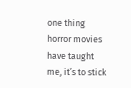one thing horror movies have taught me, it’s to stick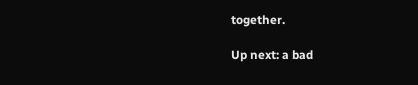together.

Up next: a bad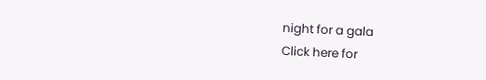night for a gala
Click here for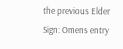the previous Elder Sign: Omens entry